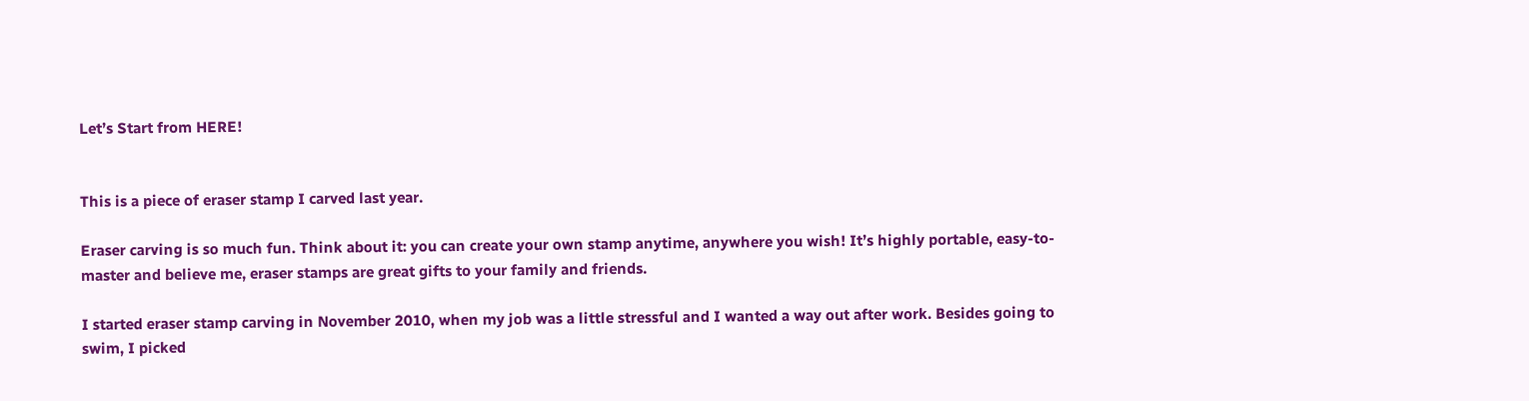Let’s Start from HERE!


This is a piece of eraser stamp I carved last year.

Eraser carving is so much fun. Think about it: you can create your own stamp anytime, anywhere you wish! It’s highly portable, easy-to-master and believe me, eraser stamps are great gifts to your family and friends.

I started eraser stamp carving in November 2010, when my job was a little stressful and I wanted a way out after work. Besides going to swim, I picked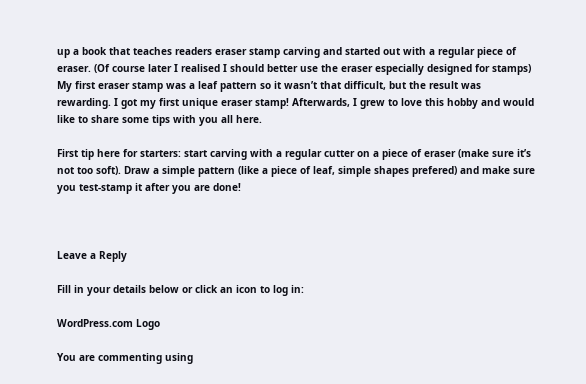up a book that teaches readers eraser stamp carving and started out with a regular piece of eraser. (Of course later I realised I should better use the eraser especially designed for stamps) My first eraser stamp was a leaf pattern so it wasn’t that difficult, but the result was rewarding. I got my first unique eraser stamp! Afterwards, I grew to love this hobby and would like to share some tips with you all here.

First tip here for starters: start carving with a regular cutter on a piece of eraser (make sure it’s not too soft). Draw a simple pattern (like a piece of leaf, simple shapes prefered) and make sure you test-stamp it after you are done!



Leave a Reply

Fill in your details below or click an icon to log in:

WordPress.com Logo

You are commenting using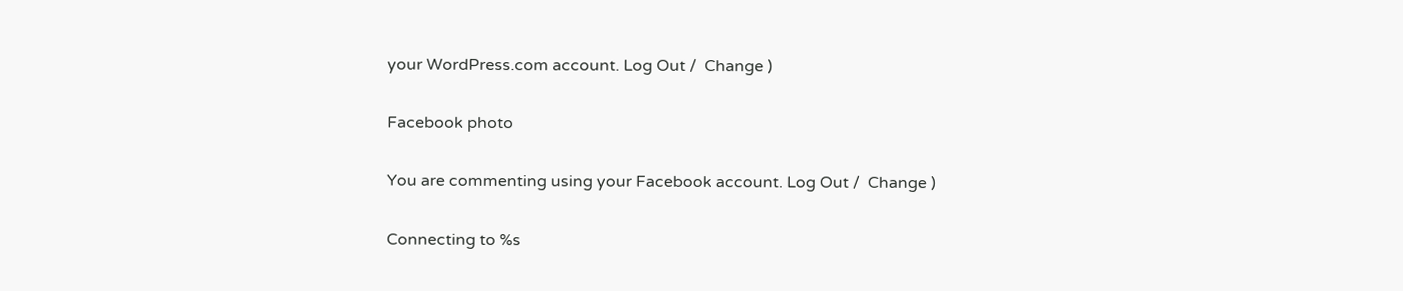your WordPress.com account. Log Out /  Change )

Facebook photo

You are commenting using your Facebook account. Log Out /  Change )

Connecting to %s